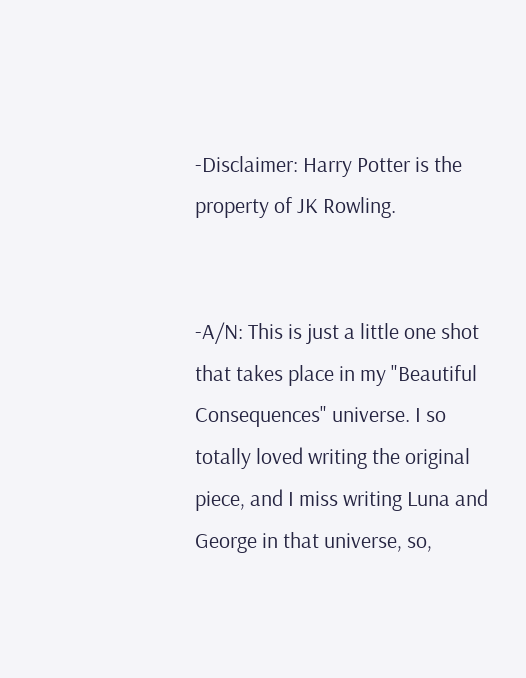-Disclaimer: Harry Potter is the property of JK Rowling.


-A/N: This is just a little one shot that takes place in my "Beautiful Consequences" universe. I so totally loved writing the original piece, and I miss writing Luna and George in that universe, so,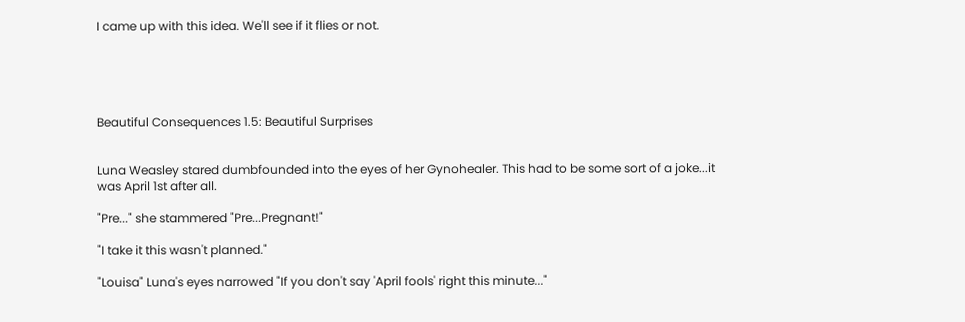I came up with this idea. We'll see if it flies or not.





Beautiful Consequences 1.5: Beautiful Surprises


Luna Weasley stared dumbfounded into the eyes of her Gynohealer. This had to be some sort of a joke...it was April 1st after all.

"Pre..." she stammered "Pre...Pregnant!"

"I take it this wasn't planned."

"Louisa" Luna's eyes narrowed "If you don't say 'April fools' right this minute..."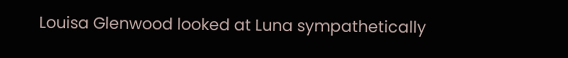Louisa Glenwood looked at Luna sympathetically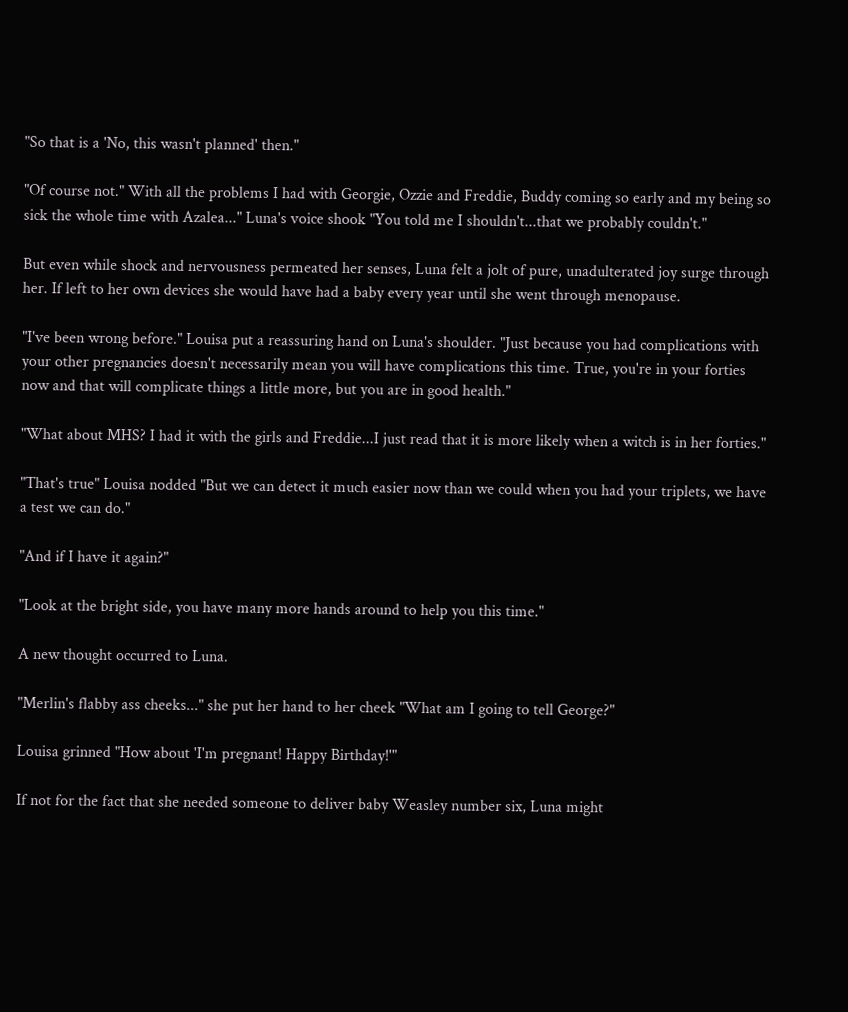"So that is a 'No, this wasn't planned' then."

"Of course not." With all the problems I had with Georgie, Ozzie and Freddie, Buddy coming so early and my being so sick the whole time with Azalea..." Luna's voice shook "You told me I shouldn't...that we probably couldn't."

But even while shock and nervousness permeated her senses, Luna felt a jolt of pure, unadulterated joy surge through her. If left to her own devices she would have had a baby every year until she went through menopause.

"I've been wrong before." Louisa put a reassuring hand on Luna's shoulder. "Just because you had complications with your other pregnancies doesn't necessarily mean you will have complications this time. True, you're in your forties now and that will complicate things a little more, but you are in good health."

"What about MHS? I had it with the girls and Freddie...I just read that it is more likely when a witch is in her forties."

"That's true" Louisa nodded "But we can detect it much easier now than we could when you had your triplets, we have a test we can do."

"And if I have it again?"

"Look at the bright side, you have many more hands around to help you this time."

A new thought occurred to Luna.

"Merlin's flabby ass cheeks..." she put her hand to her cheek "What am I going to tell George?"

Louisa grinned "How about 'I'm pregnant! Happy Birthday!'"

If not for the fact that she needed someone to deliver baby Weasley number six, Luna might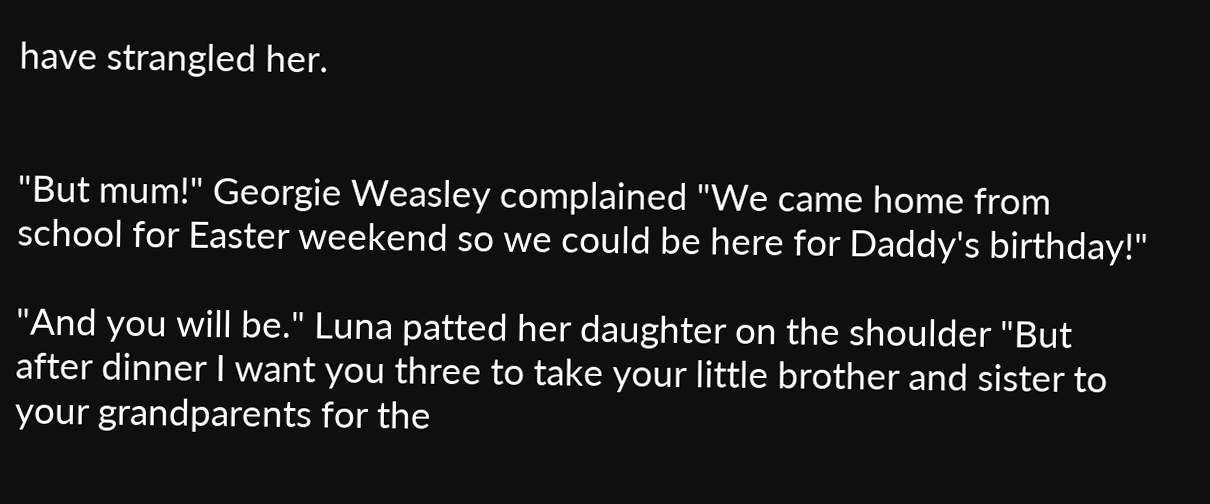have strangled her.


"But mum!" Georgie Weasley complained "We came home from school for Easter weekend so we could be here for Daddy's birthday!"

"And you will be." Luna patted her daughter on the shoulder "But after dinner I want you three to take your little brother and sister to your grandparents for the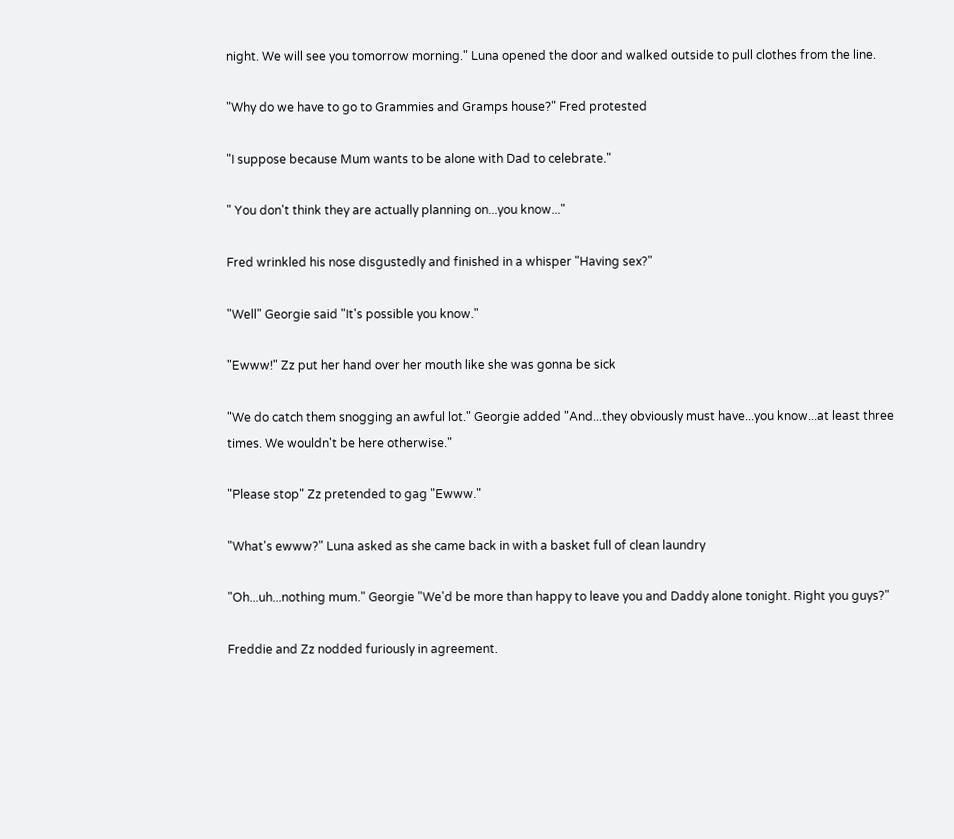night. We will see you tomorrow morning." Luna opened the door and walked outside to pull clothes from the line.

"Why do we have to go to Grammies and Gramps house?" Fred protested

"I suppose because Mum wants to be alone with Dad to celebrate."

" You don't think they are actually planning on...you know..."

Fred wrinkled his nose disgustedly and finished in a whisper "Having sex?"

"Well" Georgie said "It's possible you know."

"Ewww!" Zz put her hand over her mouth like she was gonna be sick

"We do catch them snogging an awful lot." Georgie added "And...they obviously must have...you know...at least three times. We wouldn't be here otherwise."

"Please stop" Zz pretended to gag "Ewww."

"What's ewww?" Luna asked as she came back in with a basket full of clean laundry

"Oh...uh...nothing mum." Georgie "We'd be more than happy to leave you and Daddy alone tonight. Right you guys?"

Freddie and Zz nodded furiously in agreement.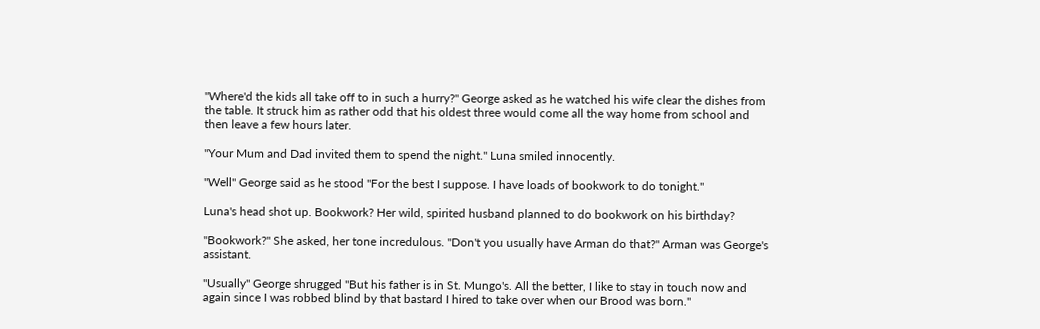"Where'd the kids all take off to in such a hurry?" George asked as he watched his wife clear the dishes from the table. It struck him as rather odd that his oldest three would come all the way home from school and then leave a few hours later.

"Your Mum and Dad invited them to spend the night." Luna smiled innocently.

"Well" George said as he stood "For the best I suppose. I have loads of bookwork to do tonight."

Luna's head shot up. Bookwork? Her wild, spirited husband planned to do bookwork on his birthday?

"Bookwork?" She asked, her tone incredulous. "Don't you usually have Arman do that?" Arman was George's assistant.

"Usually" George shrugged "But his father is in St. Mungo's. All the better, I like to stay in touch now and again since I was robbed blind by that bastard I hired to take over when our Brood was born."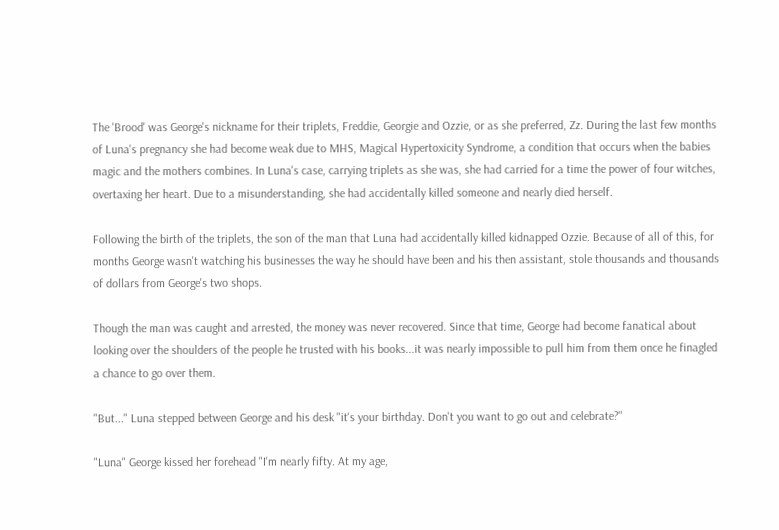The 'Brood' was George's nickname for their triplets, Freddie, Georgie and Ozzie, or as she preferred, Zz. During the last few months of Luna's pregnancy she had become weak due to MHS, Magical Hypertoxicity Syndrome, a condition that occurs when the babies magic and the mothers combines. In Luna's case, carrying triplets as she was, she had carried for a time the power of four witches, overtaxing her heart. Due to a misunderstanding, she had accidentally killed someone and nearly died herself.

Following the birth of the triplets, the son of the man that Luna had accidentally killed kidnapped Ozzie. Because of all of this, for months George wasn't watching his businesses the way he should have been and his then assistant, stole thousands and thousands of dollars from George's two shops.

Though the man was caught and arrested, the money was never recovered. Since that time, George had become fanatical about looking over the shoulders of the people he trusted with his books...it was nearly impossible to pull him from them once he finagled a chance to go over them.

"But..." Luna stepped between George and his desk "it's your birthday. Don't you want to go out and celebrate?"

"Luna" George kissed her forehead "I'm nearly fifty. At my age,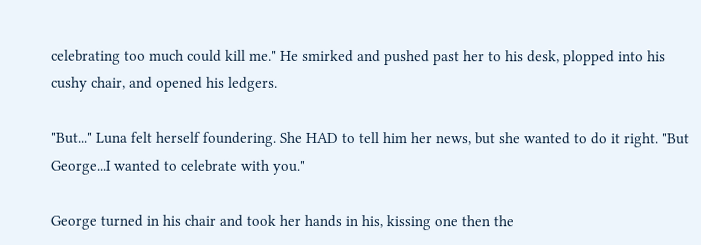celebrating too much could kill me." He smirked and pushed past her to his desk, plopped into his cushy chair, and opened his ledgers.

"But..." Luna felt herself foundering. She HAD to tell him her news, but she wanted to do it right. "But George...I wanted to celebrate with you."

George turned in his chair and took her hands in his, kissing one then the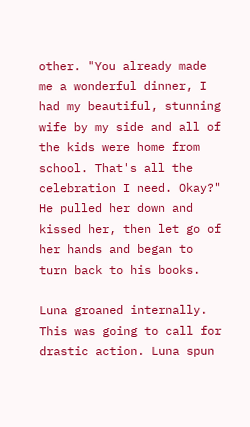other. "You already made me a wonderful dinner, I had my beautiful, stunning wife by my side and all of the kids were home from school. That's all the celebration I need. Okay?" He pulled her down and kissed her, then let go of her hands and began to turn back to his books.

Luna groaned internally. This was going to call for drastic action. Luna spun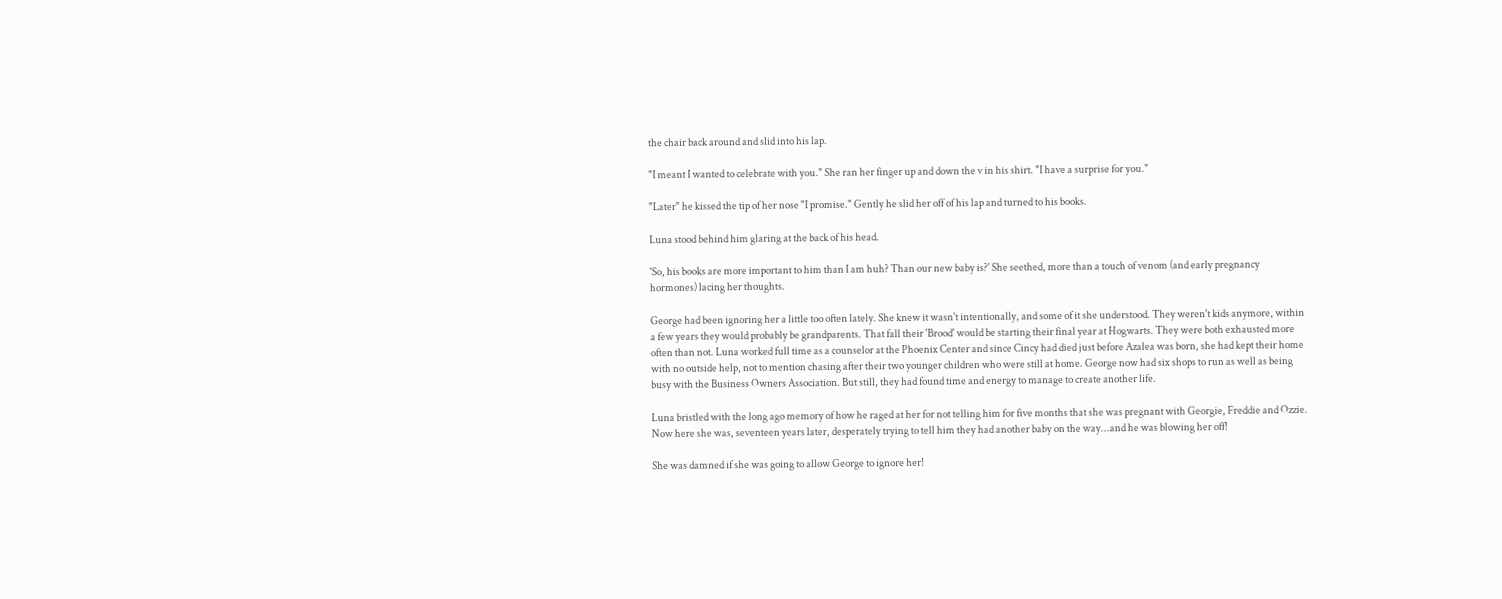the chair back around and slid into his lap.

"I meant I wanted to celebrate with you." She ran her finger up and down the v in his shirt. "I have a surprise for you."

"Later" he kissed the tip of her nose "I promise." Gently he slid her off of his lap and turned to his books.

Luna stood behind him glaring at the back of his head.

'So, his books are more important to him than I am huh? Than our new baby is?' She seethed, more than a touch of venom (and early pregnancy hormones) lacing her thoughts.

George had been ignoring her a little too often lately. She knew it wasn't intentionally, and some of it she understood. They weren't kids anymore, within a few years they would probably be grandparents. That fall their 'Brood' would be starting their final year at Hogwarts. They were both exhausted more often than not. Luna worked full time as a counselor at the Phoenix Center and since Cincy had died just before Azalea was born, she had kept their home with no outside help, not to mention chasing after their two younger children who were still at home. George now had six shops to run as well as being busy with the Business Owners Association. But still, they had found time and energy to manage to create another life.

Luna bristled with the long ago memory of how he raged at her for not telling him for five months that she was pregnant with Georgie, Freddie and Ozzie. Now here she was, seventeen years later, desperately trying to tell him they had another baby on the way...and he was blowing her off!

She was damned if she was going to allow George to ignore her!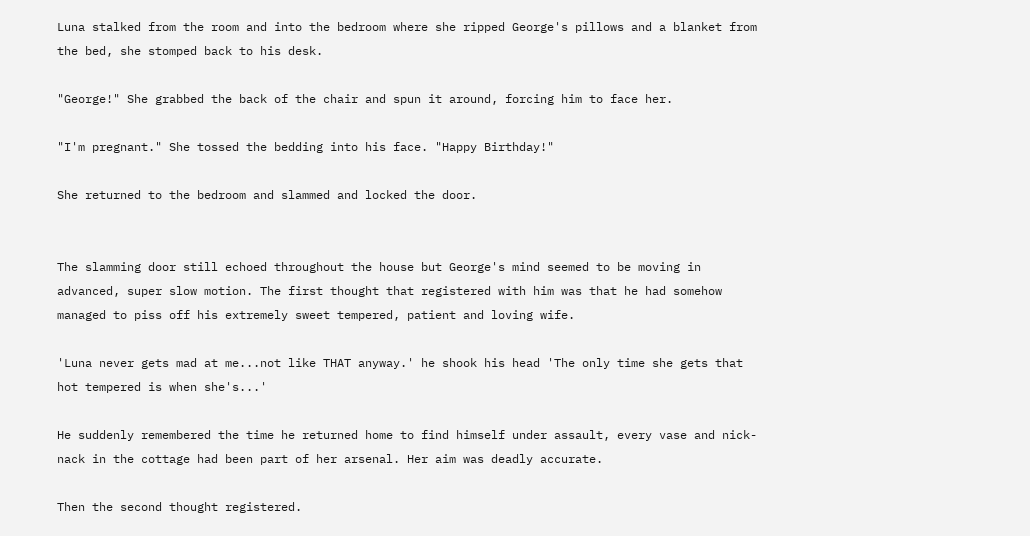Luna stalked from the room and into the bedroom where she ripped George's pillows and a blanket from the bed, she stomped back to his desk.

"George!" She grabbed the back of the chair and spun it around, forcing him to face her.

"I'm pregnant." She tossed the bedding into his face. "Happy Birthday!"

She returned to the bedroom and slammed and locked the door.


The slamming door still echoed throughout the house but George's mind seemed to be moving in advanced, super slow motion. The first thought that registered with him was that he had somehow managed to piss off his extremely sweet tempered, patient and loving wife.

'Luna never gets mad at me...not like THAT anyway.' he shook his head 'The only time she gets that hot tempered is when she's...'

He suddenly remembered the time he returned home to find himself under assault, every vase and nick-nack in the cottage had been part of her arsenal. Her aim was deadly accurate.

Then the second thought registered.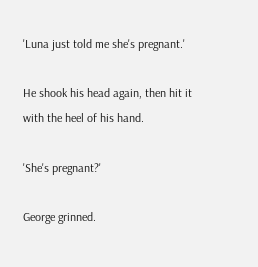'Luna just told me she's pregnant.'

He shook his head again, then hit it with the heel of his hand.

'She's pregnant?'

George grinned.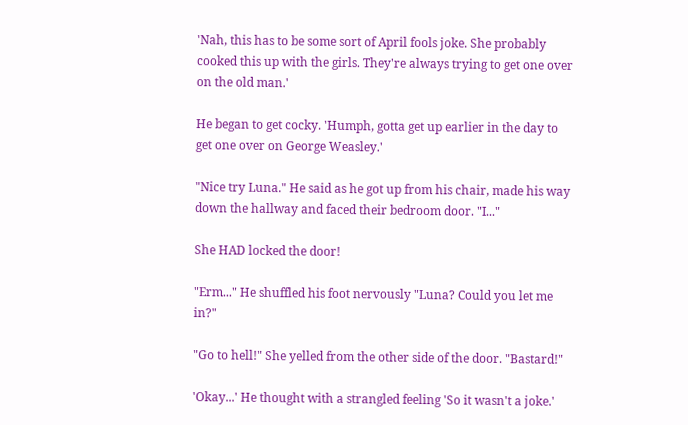'Nah, this has to be some sort of April fools joke. She probably cooked this up with the girls. They're always trying to get one over on the old man.'

He began to get cocky. 'Humph, gotta get up earlier in the day to get one over on George Weasley.'

"Nice try Luna." He said as he got up from his chair, made his way down the hallway and faced their bedroom door. "I..."

She HAD locked the door!

"Erm..." He shuffled his foot nervously "Luna? Could you let me in?"

"Go to hell!" She yelled from the other side of the door. "Bastard!"

'Okay...' He thought with a strangled feeling 'So it wasn't a joke.'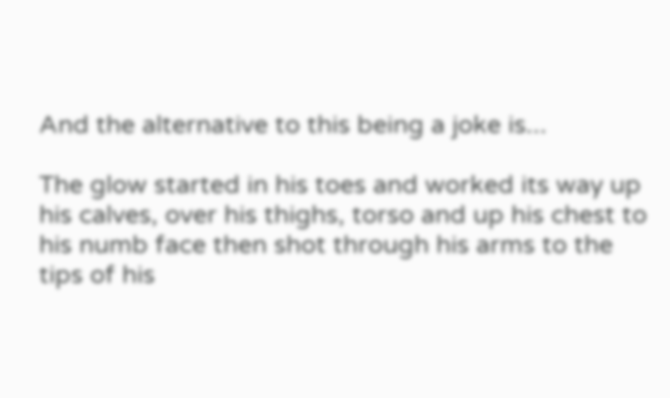And the alternative to this being a joke is...

The glow started in his toes and worked its way up his calves, over his thighs, torso and up his chest to his numb face then shot through his arms to the tips of his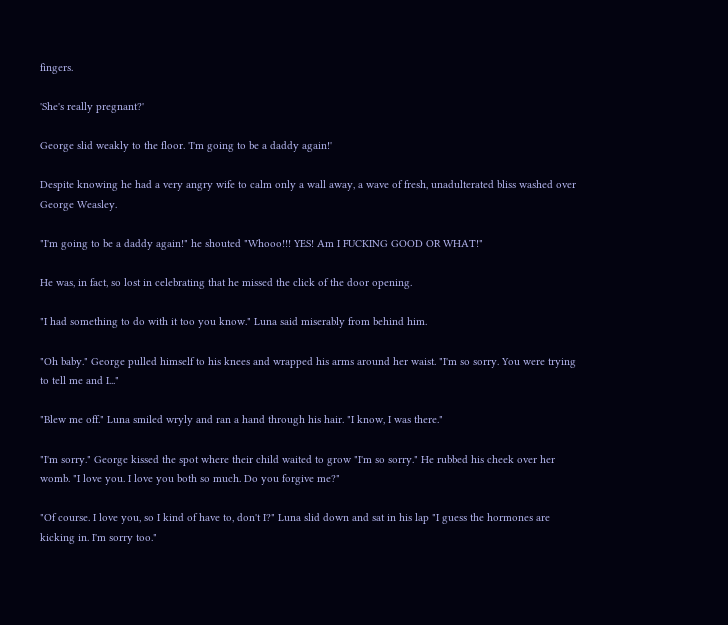fingers.

'She's really pregnant?'

George slid weakly to the floor. 'I'm going to be a daddy again!'

Despite knowing he had a very angry wife to calm only a wall away, a wave of fresh, unadulterated bliss washed over George Weasley.

"I'm going to be a daddy again!" he shouted "Whooo!!! YES! Am I FUCKING GOOD OR WHAT!"

He was, in fact, so lost in celebrating that he missed the click of the door opening.

"I had something to do with it too you know." Luna said miserably from behind him.

"Oh baby." George pulled himself to his knees and wrapped his arms around her waist. "I'm so sorry. You were trying to tell me and I..."

"Blew me off." Luna smiled wryly and ran a hand through his hair. "I know, I was there."

"I'm sorry." George kissed the spot where their child waited to grow "I'm so sorry." He rubbed his cheek over her womb. "I love you. I love you both so much. Do you forgive me?"

"Of course. I love you, so I kind of have to, don't I?" Luna slid down and sat in his lap "I guess the hormones are kicking in. I'm sorry too."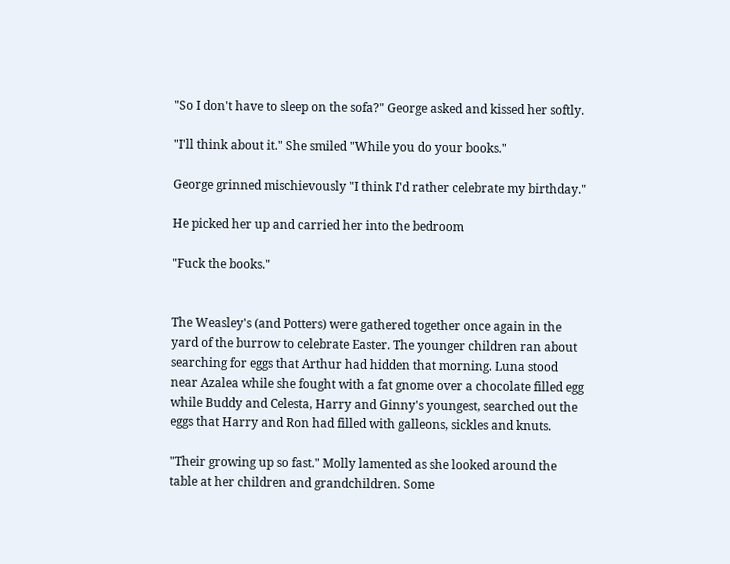"So I don't have to sleep on the sofa?" George asked and kissed her softly.

"I'll think about it." She smiled "While you do your books."

George grinned mischievously "I think I'd rather celebrate my birthday."

He picked her up and carried her into the bedroom

"Fuck the books."


The Weasley's (and Potters) were gathered together once again in the yard of the burrow to celebrate Easter. The younger children ran about searching for eggs that Arthur had hidden that morning. Luna stood near Azalea while she fought with a fat gnome over a chocolate filled egg while Buddy and Celesta, Harry and Ginny's youngest, searched out the eggs that Harry and Ron had filled with galleons, sickles and knuts.

"Their growing up so fast." Molly lamented as she looked around the table at her children and grandchildren. Some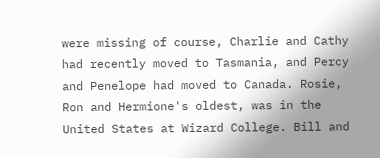were missing of course, Charlie and Cathy had recently moved to Tasmania, and Percy and Penelope had moved to Canada. Rosie, Ron and Hermione's oldest, was in the United States at Wizard College. Bill and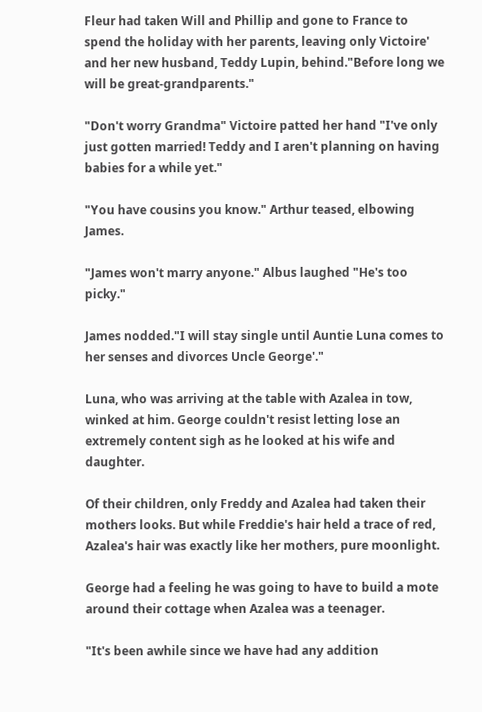Fleur had taken Will and Phillip and gone to France to spend the holiday with her parents, leaving only Victoire' and her new husband, Teddy Lupin, behind."Before long we will be great-grandparents."

"Don't worry Grandma" Victoire patted her hand "I've only just gotten married! Teddy and I aren't planning on having babies for a while yet."

"You have cousins you know." Arthur teased, elbowing James.

"James won't marry anyone." Albus laughed "He's too picky."

James nodded."I will stay single until Auntie Luna comes to her senses and divorces Uncle George'."

Luna, who was arriving at the table with Azalea in tow, winked at him. George couldn't resist letting lose an extremely content sigh as he looked at his wife and daughter.

Of their children, only Freddy and Azalea had taken their mothers looks. But while Freddie's hair held a trace of red, Azalea's hair was exactly like her mothers, pure moonlight.

George had a feeling he was going to have to build a mote around their cottage when Azalea was a teenager.

"It's been awhile since we have had any addition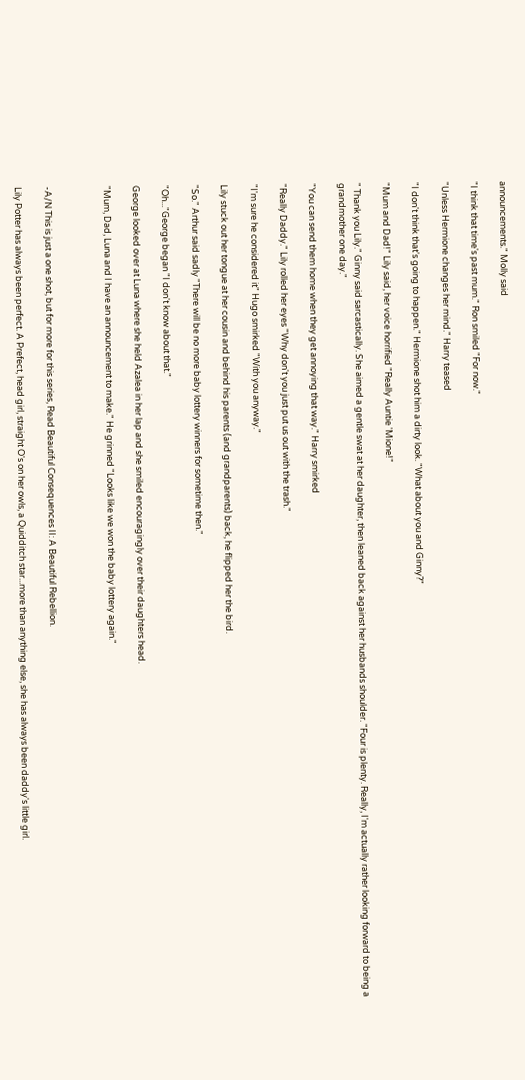announcements." Molly said

"I think that time's past mum." Ron smiled "For now."

"Unless Hermione changes her mind." Harry teased

"I don't think that's going to happen." Hermione shot him a dirty look. "What about you and Ginny?"

"Mum and Dad!" Lily said, her voice horrified "Really Auntie 'Mione!"

" Thank you Lily." Ginny said sarcastically. She aimed a gentle swat at her daughter, then leaned back against her husbands shoulder. "Four is plenty. Really, I'm actually rather looking forward to being a grandmother one day."

"You can send them home when they get annoying that way." Harry smirked

"Really Daddy." Lily rolled her eyes "Why don't you just put us out with the trash."

"I'm sure he considered it" Hugo smirked "With you anyway."

Lily stuck out her tongue at her cousin and behind his parents (and grandparents) back, he flipped her the bird.

"So." Arthur said sadly "There will be no more baby lottery winners for sometime then."

"Oh..."George began "I don't know about that."

George looked over at Luna where she held Azalea in her lap and she smiled encouragingly over their daughters head.

"Mum, Dad, Luna and I have an announcement to make." He grinned "Looks like we won the baby lottery again."



-A/N This is just a one shot, but for more for this series, Read Beautiful Consequences II: A Beautiful Rebellion.

Lily Potter has always been perfect. A Prefect, head girl, straight O's on her owls, a Quidditch star...more than anything else, she has always been daddy's little girl.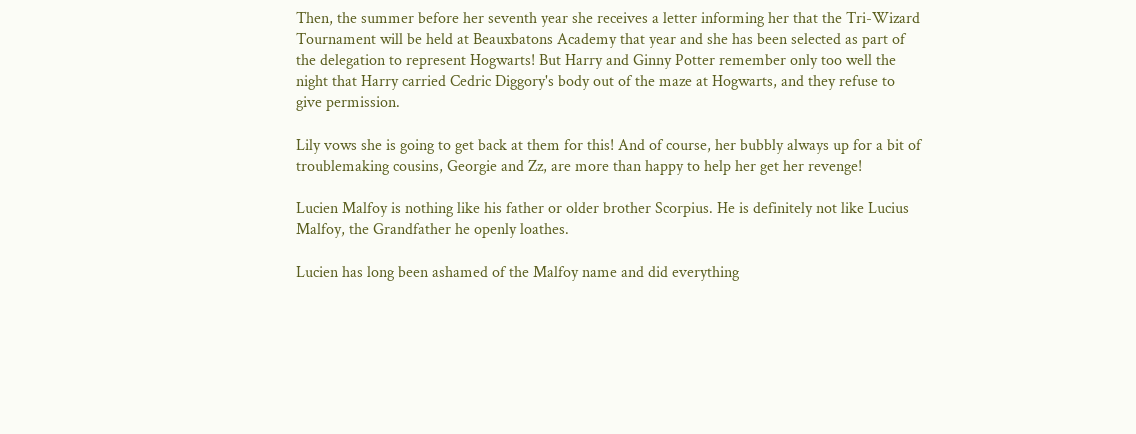Then, the summer before her seventh year she receives a letter informing her that the Tri-Wizard Tournament will be held at Beauxbatons Academy that year and she has been selected as part of the delegation to represent Hogwarts! But Harry and Ginny Potter remember only too well the night that Harry carried Cedric Diggory's body out of the maze at Hogwarts, and they refuse to give permission.

Lily vows she is going to get back at them for this! And of course, her bubbly always up for a bit of troublemaking cousins, Georgie and Zz, are more than happy to help her get her revenge!

Lucien Malfoy is nothing like his father or older brother Scorpius. He is definitely not like Lucius Malfoy, the Grandfather he openly loathes.

Lucien has long been ashamed of the Malfoy name and did everything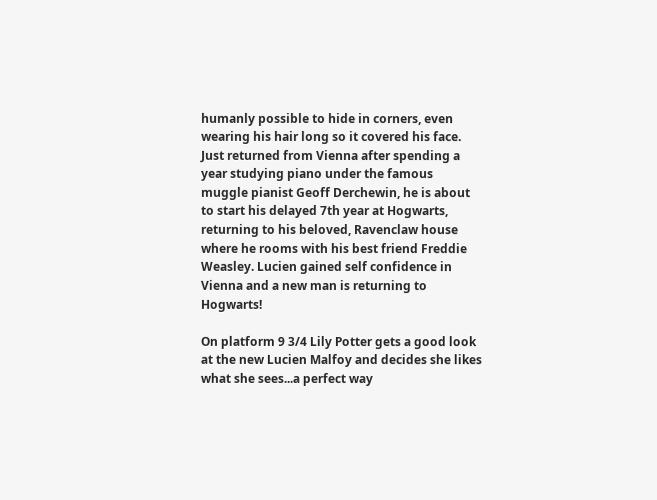humanly possible to hide in corners, even wearing his hair long so it covered his face. Just returned from Vienna after spending a year studying piano under the famous muggle pianist Geoff Derchewin, he is about to start his delayed 7th year at Hogwarts, returning to his beloved, Ravenclaw house where he rooms with his best friend Freddie Weasley. Lucien gained self confidence in Vienna and a new man is returning to Hogwarts!

On platform 9 3/4 Lily Potter gets a good look at the new Lucien Malfoy and decides she likes what she sees...a perfect way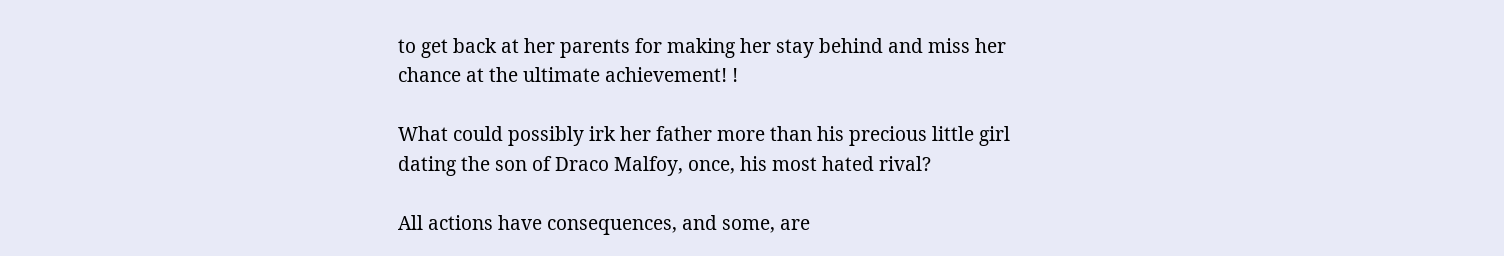to get back at her parents for making her stay behind and miss her chance at the ultimate achievement! !

What could possibly irk her father more than his precious little girl dating the son of Draco Malfoy, once, his most hated rival?

All actions have consequences, and some, are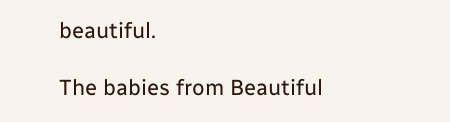beautiful.

The babies from Beautiful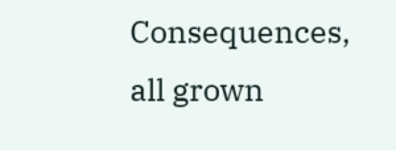Consequences, all grown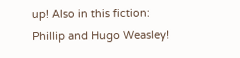up! Also in this fiction: Phillip and Hugo Weasley!